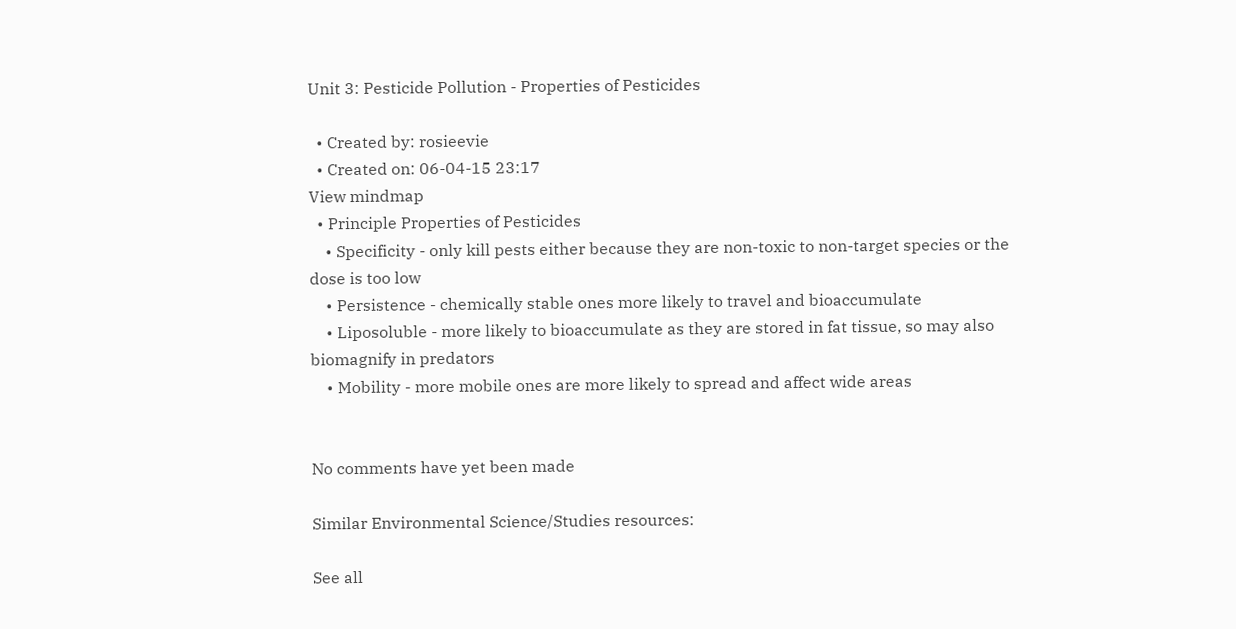Unit 3: Pesticide Pollution - Properties of Pesticides

  • Created by: rosieevie
  • Created on: 06-04-15 23:17
View mindmap
  • Principle Properties of Pesticides
    • Specificity - only kill pests either because they are non-toxic to non-target species or the dose is too low
    • Persistence - chemically stable ones more likely to travel and bioaccumulate
    • Liposoluble - more likely to bioaccumulate as they are stored in fat tissue, so may also biomagnify in predators
    • Mobility - more mobile ones are more likely to spread and affect wide areas


No comments have yet been made

Similar Environmental Science/Studies resources:

See all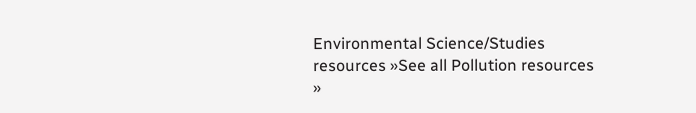Environmental Science/Studies resources »See all Pollution resources »